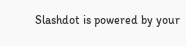Slashdot is powered by your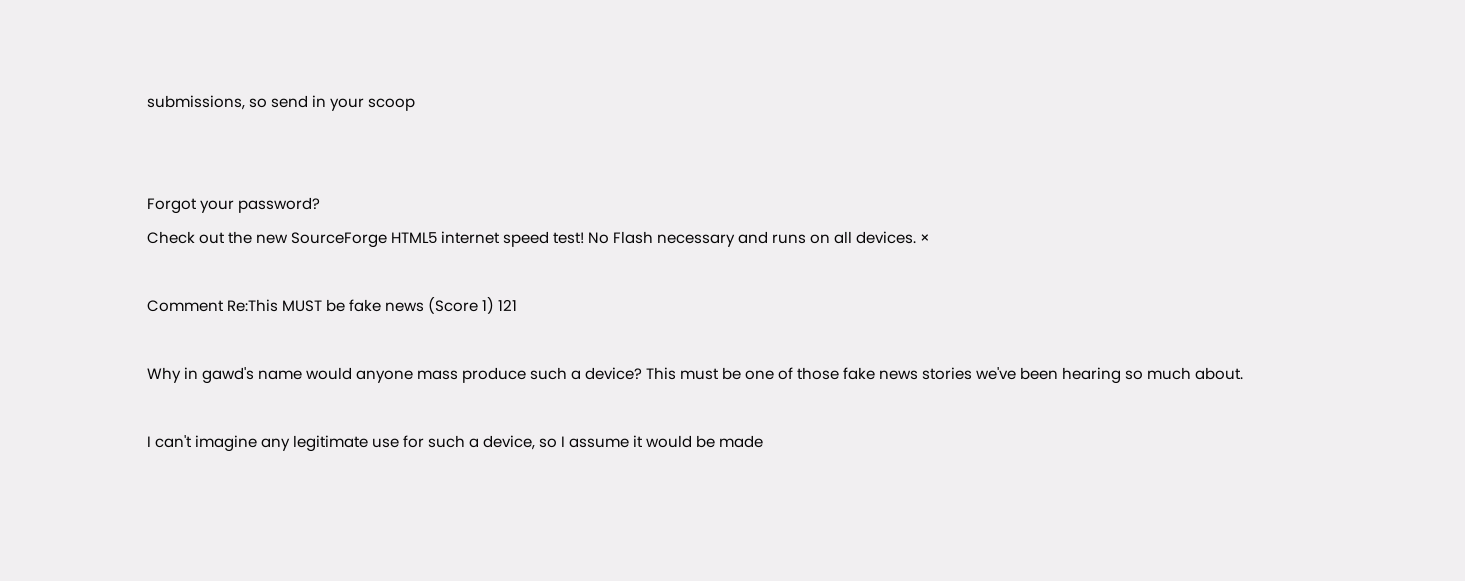submissions, so send in your scoop


Forgot your password?
Check out the new SourceForge HTML5 internet speed test! No Flash necessary and runs on all devices. ×

Comment Re:This MUST be fake news (Score 1) 121

Why in gawd's name would anyone mass produce such a device? This must be one of those fake news stories we've been hearing so much about.

I can't imagine any legitimate use for such a device, so I assume it would be made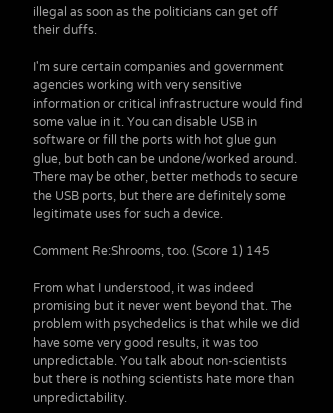illegal as soon as the politicians can get off their duffs.

I'm sure certain companies and government agencies working with very sensitive information or critical infrastructure would find some value in it. You can disable USB in software or fill the ports with hot glue gun glue, but both can be undone/worked around. There may be other, better methods to secure the USB ports, but there are definitely some legitimate uses for such a device.

Comment Re:Shrooms, too. (Score 1) 145

From what I understood, it was indeed promising but it never went beyond that. The problem with psychedelics is that while we did have some very good results, it was too unpredictable. You talk about non-scientists but there is nothing scientists hate more than unpredictability.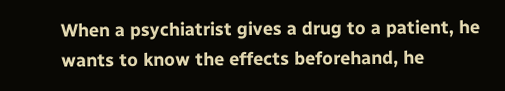When a psychiatrist gives a drug to a patient, he wants to know the effects beforehand, he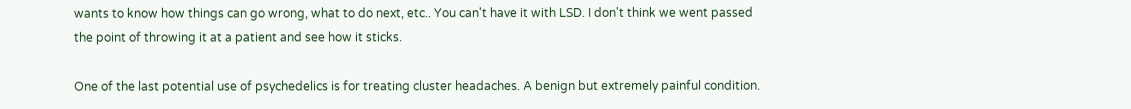wants to know how things can go wrong, what to do next, etc.. You can't have it with LSD. I don't think we went passed the point of throwing it at a patient and see how it sticks.

One of the last potential use of psychedelics is for treating cluster headaches. A benign but extremely painful condition.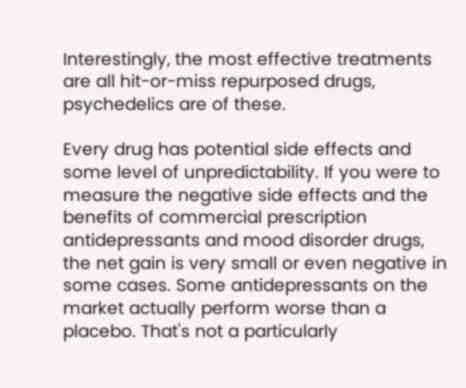Interestingly, the most effective treatments are all hit-or-miss repurposed drugs, psychedelics are of these.

Every drug has potential side effects and some level of unpredictability. If you were to measure the negative side effects and the benefits of commercial prescription antidepressants and mood disorder drugs, the net gain is very small or even negative in some cases. Some antidepressants on the market actually perform worse than a placebo. That's not a particularly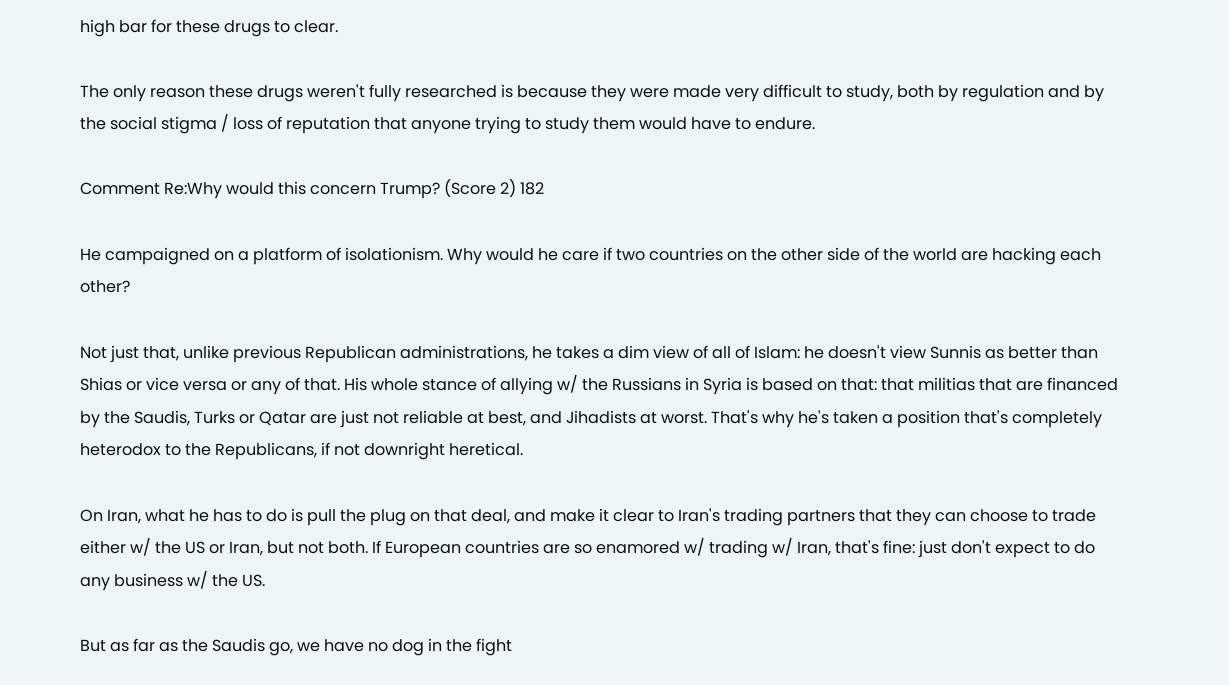high bar for these drugs to clear.

The only reason these drugs weren't fully researched is because they were made very difficult to study, both by regulation and by the social stigma / loss of reputation that anyone trying to study them would have to endure.

Comment Re:Why would this concern Trump? (Score 2) 182

He campaigned on a platform of isolationism. Why would he care if two countries on the other side of the world are hacking each other?

Not just that, unlike previous Republican administrations, he takes a dim view of all of Islam: he doesn't view Sunnis as better than Shias or vice versa or any of that. His whole stance of allying w/ the Russians in Syria is based on that: that militias that are financed by the Saudis, Turks or Qatar are just not reliable at best, and Jihadists at worst. That's why he's taken a position that's completely heterodox to the Republicans, if not downright heretical.

On Iran, what he has to do is pull the plug on that deal, and make it clear to Iran's trading partners that they can choose to trade either w/ the US or Iran, but not both. If European countries are so enamored w/ trading w/ Iran, that's fine: just don't expect to do any business w/ the US.

But as far as the Saudis go, we have no dog in the fight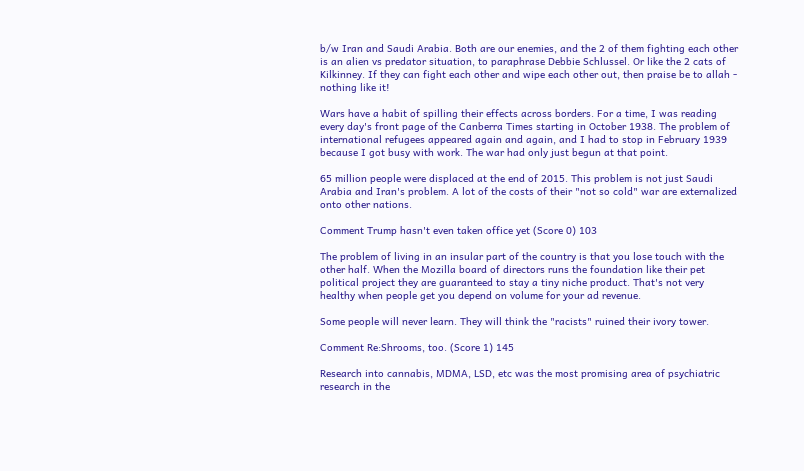b/w Iran and Saudi Arabia. Both are our enemies, and the 2 of them fighting each other is an alien vs predator situation, to paraphrase Debbie Schlussel. Or like the 2 cats of Kilkinney. If they can fight each other and wipe each other out, then praise be to allah - nothing like it!

Wars have a habit of spilling their effects across borders. For a time, I was reading every day's front page of the Canberra Times starting in October 1938. The problem of international refugees appeared again and again, and I had to stop in February 1939 because I got busy with work. The war had only just begun at that point.

65 million people were displaced at the end of 2015. This problem is not just Saudi Arabia and Iran's problem. A lot of the costs of their "not so cold" war are externalized onto other nations.

Comment Trump hasn't even taken office yet (Score 0) 103

The problem of living in an insular part of the country is that you lose touch with the other half. When the Mozilla board of directors runs the foundation like their pet political project they are guaranteed to stay a tiny niche product. That's not very healthy when people get you depend on volume for your ad revenue.

Some people will never learn. They will think the "racists" ruined their ivory tower.

Comment Re:Shrooms, too. (Score 1) 145

Research into cannabis, MDMA, LSD, etc was the most promising area of psychiatric research in the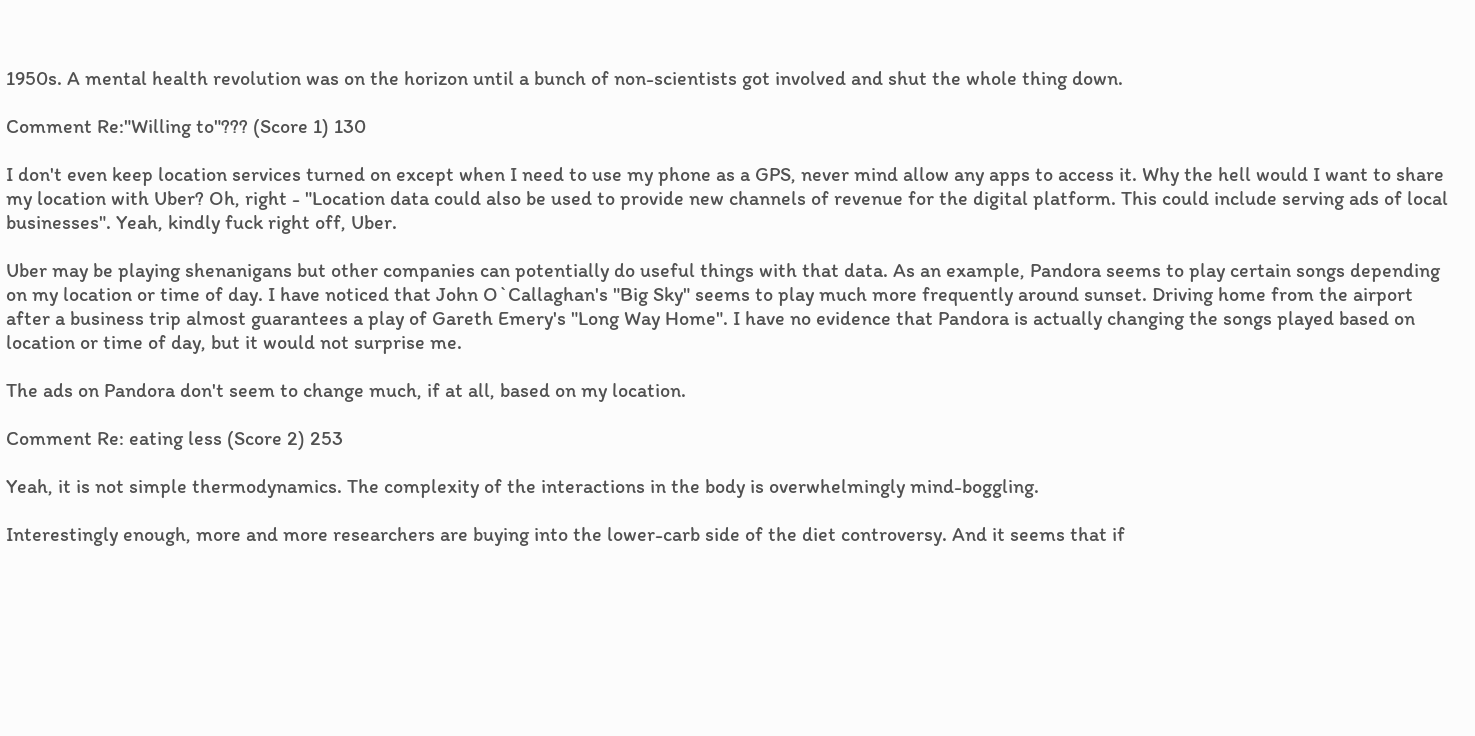1950s. A mental health revolution was on the horizon until a bunch of non-scientists got involved and shut the whole thing down.

Comment Re:"Willing to"??? (Score 1) 130

I don't even keep location services turned on except when I need to use my phone as a GPS, never mind allow any apps to access it. Why the hell would I want to share my location with Uber? Oh, right - "Location data could also be used to provide new channels of revenue for the digital platform. This could include serving ads of local businesses". Yeah, kindly fuck right off, Uber.

Uber may be playing shenanigans but other companies can potentially do useful things with that data. As an example, Pandora seems to play certain songs depending on my location or time of day. I have noticed that John O`Callaghan's "Big Sky" seems to play much more frequently around sunset. Driving home from the airport after a business trip almost guarantees a play of Gareth Emery's "Long Way Home". I have no evidence that Pandora is actually changing the songs played based on location or time of day, but it would not surprise me.

The ads on Pandora don't seem to change much, if at all, based on my location.

Comment Re: eating less (Score 2) 253

Yeah, it is not simple thermodynamics. The complexity of the interactions in the body is overwhelmingly mind-boggling.

Interestingly enough, more and more researchers are buying into the lower-carb side of the diet controversy. And it seems that if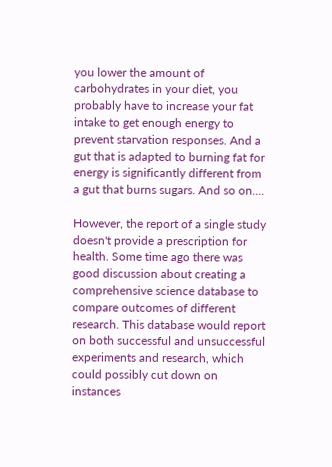you lower the amount of carbohydrates in your diet, you probably have to increase your fat intake to get enough energy to prevent starvation responses. And a gut that is adapted to burning fat for energy is significantly different from a gut that burns sugars. And so on....

However, the report of a single study doesn't provide a prescription for health. Some time ago there was good discussion about creating a comprehensive science database to compare outcomes of different research. This database would report on both successful and unsuccessful experiments and research, which could possibly cut down on instances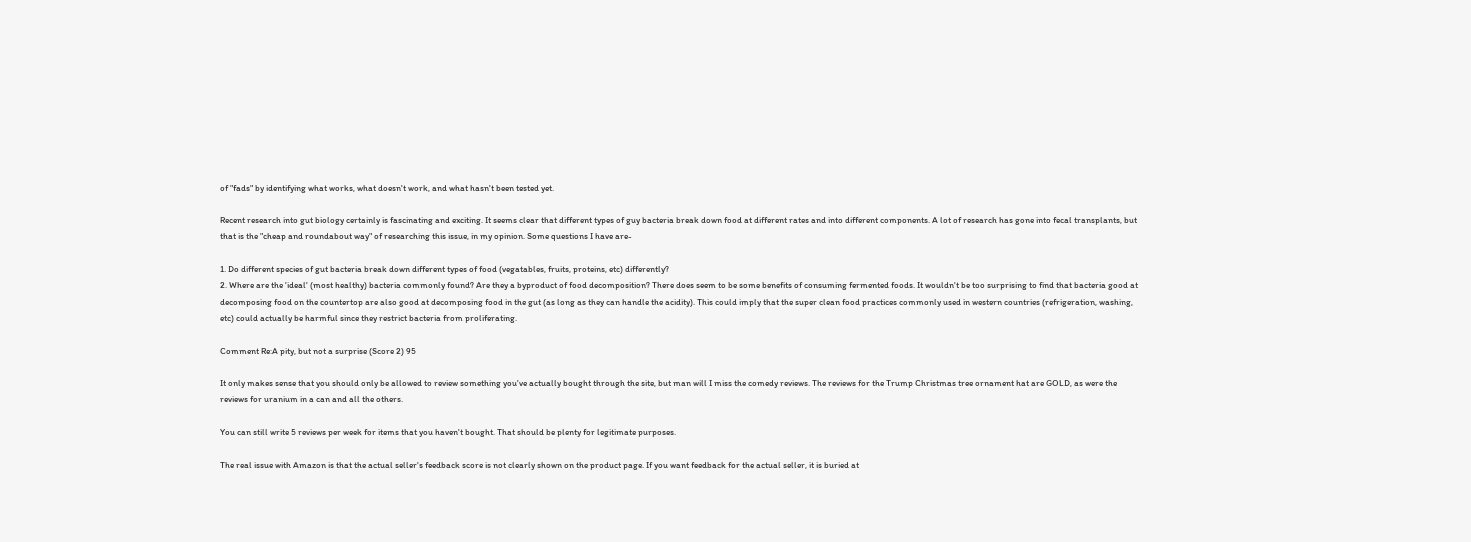of "fads" by identifying what works, what doesn't work, and what hasn't been tested yet.

Recent research into gut biology certainly is fascinating and exciting. It seems clear that different types of guy bacteria break down food at different rates and into different components. A lot of research has gone into fecal transplants, but that is the "cheap and roundabout way" of researching this issue, in my opinion. Some questions I have are-

1. Do different species of gut bacteria break down different types of food (vegatables, fruits, proteins, etc) differently?
2. Where are the 'ideal' (most healthy) bacteria commonly found? Are they a byproduct of food decomposition? There does seem to be some benefits of consuming fermented foods. It wouldn't be too surprising to find that bacteria good at decomposing food on the countertop are also good at decomposing food in the gut (as long as they can handle the acidity). This could imply that the super clean food practices commonly used in western countries (refrigeration, washing, etc) could actually be harmful since they restrict bacteria from proliferating.

Comment Re:A pity, but not a surprise (Score 2) 95

It only makes sense that you should only be allowed to review something you've actually bought through the site, but man will I miss the comedy reviews. The reviews for the Trump Christmas tree ornament hat are GOLD, as were the reviews for uranium in a can and all the others.

You can still write 5 reviews per week for items that you haven't bought. That should be plenty for legitimate purposes.

The real issue with Amazon is that the actual seller's feedback score is not clearly shown on the product page. If you want feedback for the actual seller, it is buried at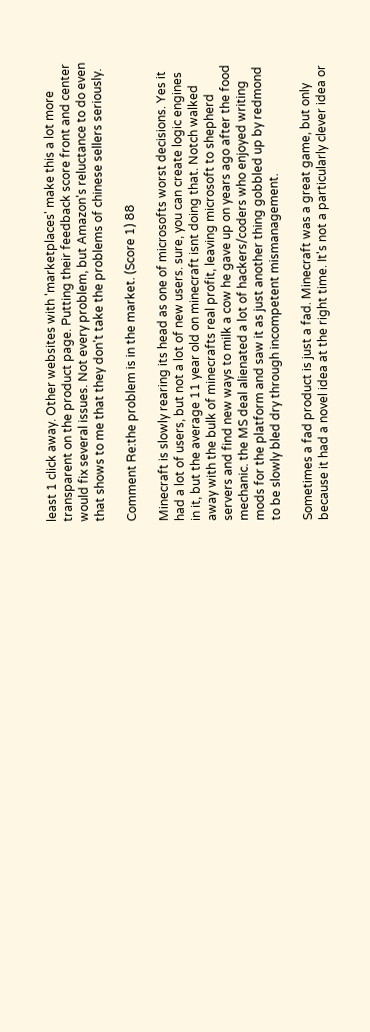least 1 click away. Other websites with 'marketplaces' make this a lot more transparent on the product page. Putting their feedback score front and center would fix several issues. Not every problem, but Amazon's reluctance to do even that shows to me that they don't take the problems of chinese sellers seriously.

Comment Re:the problem is in the market. (Score 1) 88

Minecraft is slowly rearing its head as one of microsofts worst decisions. Yes it had a lot of users, but not a lot of new users. sure, you can create logic engines in it, but the average 11 year old on minecraft isnt doing that. Notch walked away with the bulk of minecrafts real profit, leaving microsoft to shepherd servers and find new ways to milk a cow he gave up on years ago after the food mechanic. the MS deal alienated a lot of hackers/coders who enjoyed writing mods for the platform and saw it as just another thing gobbled up by redmond to be slowly bled dry through incompetent mismanagement.

Sometimes a fad product is just a fad. Minecraft was a great game, but only because it had a novel idea at the right time. It's not a particularly clever idea or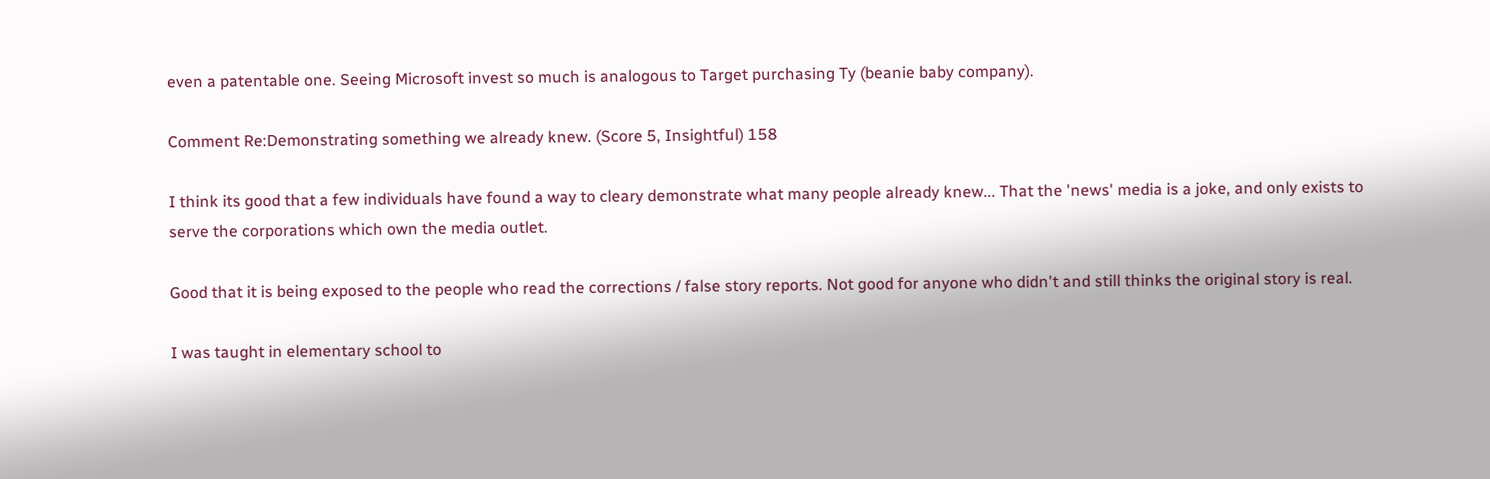even a patentable one. Seeing Microsoft invest so much is analogous to Target purchasing Ty (beanie baby company).

Comment Re:Demonstrating something we already knew. (Score 5, Insightful) 158

I think its good that a few individuals have found a way to cleary demonstrate what many people already knew... That the 'news' media is a joke, and only exists to serve the corporations which own the media outlet.

Good that it is being exposed to the people who read the corrections / false story reports. Not good for anyone who didn't and still thinks the original story is real.

I was taught in elementary school to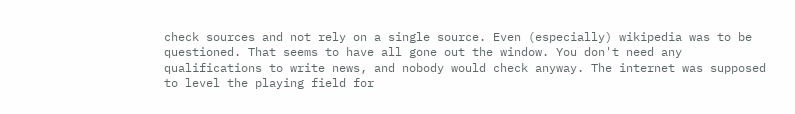check sources and not rely on a single source. Even (especially) wikipedia was to be questioned. That seems to have all gone out the window. You don't need any qualifications to write news, and nobody would check anyway. The internet was supposed to level the playing field for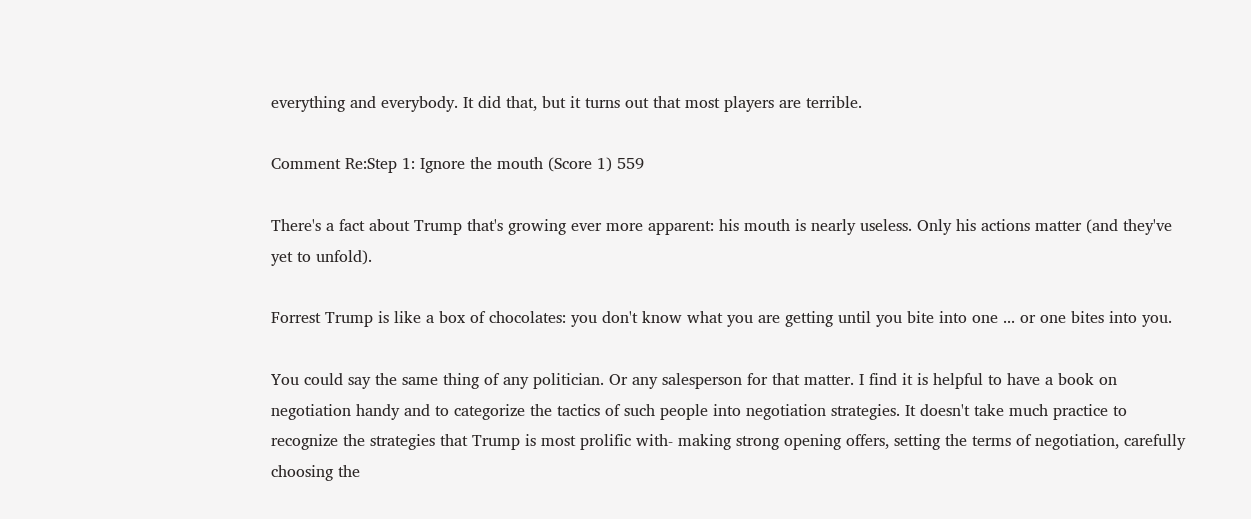everything and everybody. It did that, but it turns out that most players are terrible.

Comment Re:Step 1: Ignore the mouth (Score 1) 559

There's a fact about Trump that's growing ever more apparent: his mouth is nearly useless. Only his actions matter (and they've yet to unfold).

Forrest Trump is like a box of chocolates: you don't know what you are getting until you bite into one ... or one bites into you.

You could say the same thing of any politician. Or any salesperson for that matter. I find it is helpful to have a book on negotiation handy and to categorize the tactics of such people into negotiation strategies. It doesn't take much practice to recognize the strategies that Trump is most prolific with- making strong opening offers, setting the terms of negotiation, carefully choosing the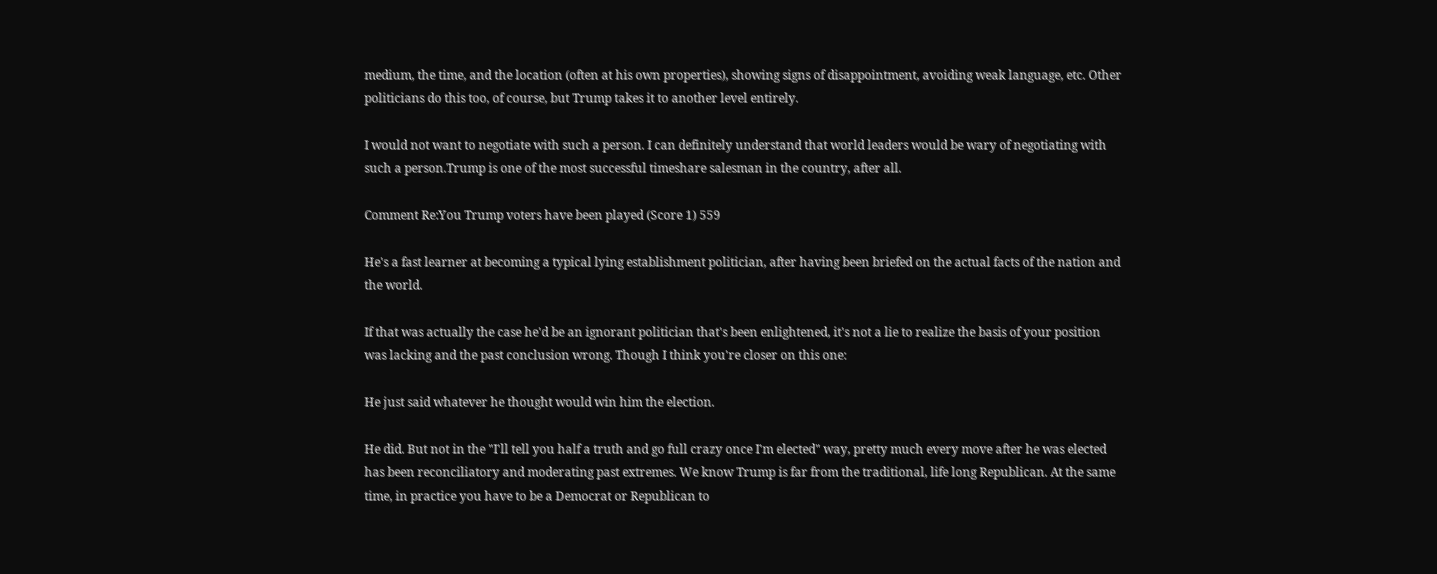medium, the time, and the location (often at his own properties), showing signs of disappointment, avoiding weak language, etc. Other politicians do this too, of course, but Trump takes it to another level entirely.

I would not want to negotiate with such a person. I can definitely understand that world leaders would be wary of negotiating with such a person.Trump is one of the most successful timeshare salesman in the country, after all.

Comment Re:You Trump voters have been played (Score 1) 559

He's a fast learner at becoming a typical lying establishment politician, after having been briefed on the actual facts of the nation and the world.

If that was actually the case he'd be an ignorant politician that's been enlightened, it's not a lie to realize the basis of your position was lacking and the past conclusion wrong. Though I think you're closer on this one:

He just said whatever he thought would win him the election.

He did. But not in the "I'll tell you half a truth and go full crazy once I'm elected" way, pretty much every move after he was elected has been reconciliatory and moderating past extremes. We know Trump is far from the traditional, life long Republican. At the same time, in practice you have to be a Democrat or Republican to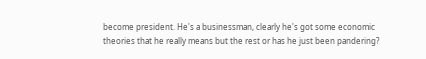become president. He's a businessman, clearly he's got some economic theories that he really means but the rest or has he just been pandering?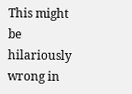This might be hilariously wrong in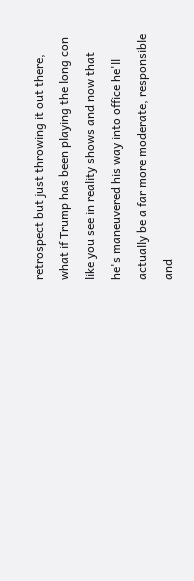retrospect but just throwing it out there, what if Trump has been playing the long con like you see in reality shows and now that he's maneuvered his way into office he'll actually be a far more moderate, responsible and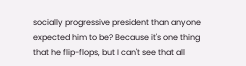socially progressive president than anyone expected him to be? Because it's one thing that he flip-flops, but I can't see that all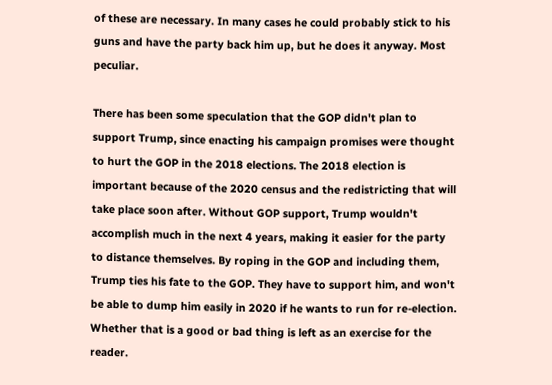of these are necessary. In many cases he could probably stick to his guns and have the party back him up, but he does it anyway. Most peculiar.

There has been some speculation that the GOP didn't plan to support Trump, since enacting his campaign promises were thought to hurt the GOP in the 2018 elections. The 2018 election is important because of the 2020 census and the redistricting that will take place soon after. Without GOP support, Trump wouldn't accomplish much in the next 4 years, making it easier for the party to distance themselves. By roping in the GOP and including them, Trump ties his fate to the GOP. They have to support him, and won't be able to dump him easily in 2020 if he wants to run for re-election. Whether that is a good or bad thing is left as an exercise for the reader.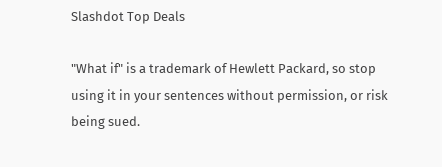Slashdot Top Deals

"What if" is a trademark of Hewlett Packard, so stop using it in your sentences without permission, or risk being sued.